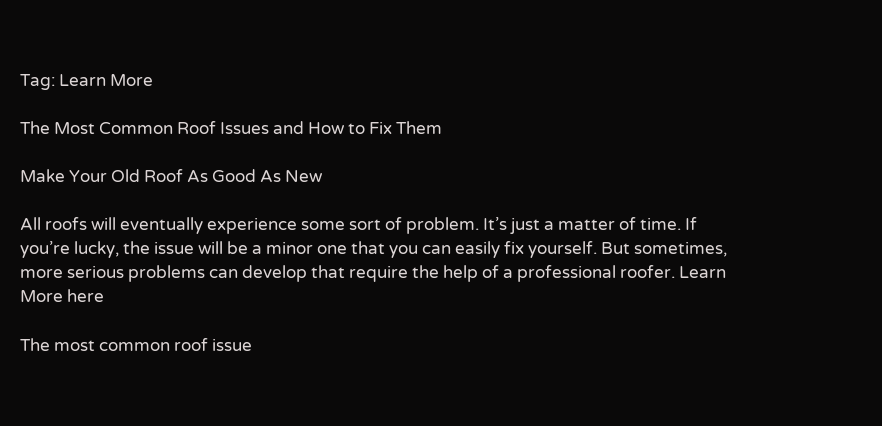Tag: Learn More

The Most Common Roof Issues and How to Fix Them

Make Your Old Roof As Good As New

All roofs will eventually experience some sort of problem. It’s just a matter of time. If you’re lucky, the issue will be a minor one that you can easily fix yourself. But sometimes, more serious problems can develop that require the help of a professional roofer. Learn More here

The most common roof issue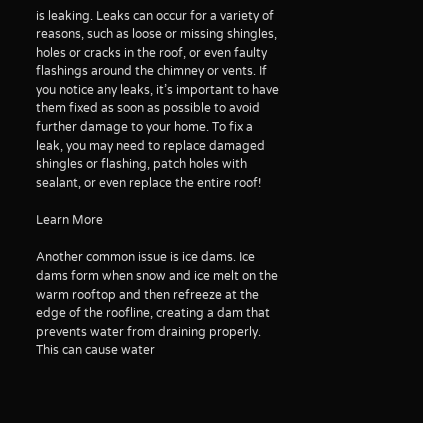is leaking. Leaks can occur for a variety of reasons, such as loose or missing shingles, holes or cracks in the roof, or even faulty flashings around the chimney or vents. If you notice any leaks, it’s important to have them fixed as soon as possible to avoid further damage to your home. To fix a leak, you may need to replace damaged shingles or flashing, patch holes with sealant, or even replace the entire roof!

Learn More

Another common issue is ice dams. Ice dams form when snow and ice melt on the warm rooftop and then refreeze at the edge of the roofline, creating a dam that prevents water from draining properly. This can cause water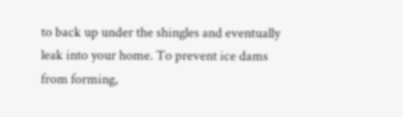to back up under the shingles and eventually leak into your home. To prevent ice dams from forming,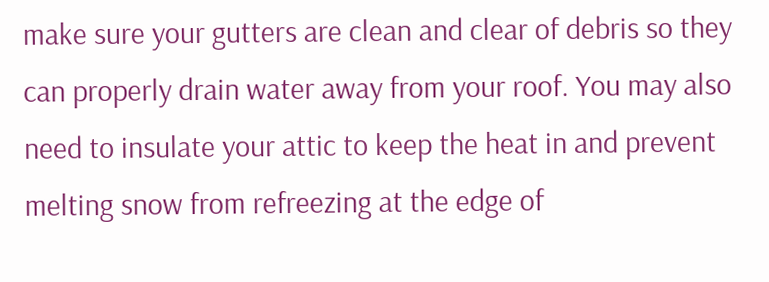make sure your gutters are clean and clear of debris so they can properly drain water away from your roof. You may also need to insulate your attic to keep the heat in and prevent melting snow from refreezing at the edge of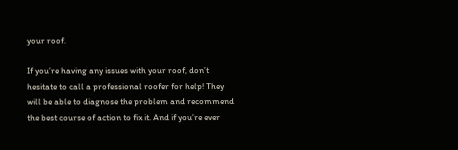your roof.

If you’re having any issues with your roof, don’t hesitate to call a professional roofer for help! They will be able to diagnose the problem and recommend the best course of action to fix it. And if you’re ever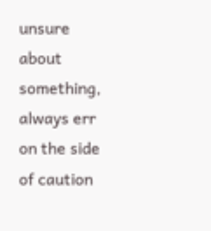unsure about something, always err on the side of caution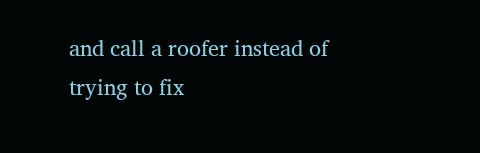and call a roofer instead of trying to fix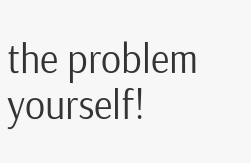the problem yourself!